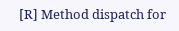[R] Method dispatch for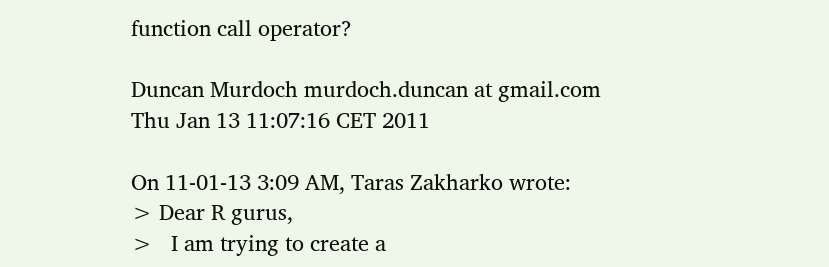function call operator?

Duncan Murdoch murdoch.duncan at gmail.com
Thu Jan 13 11:07:16 CET 2011

On 11-01-13 3:09 AM, Taras Zakharko wrote:
> Dear R gurus,
>   I am trying to create a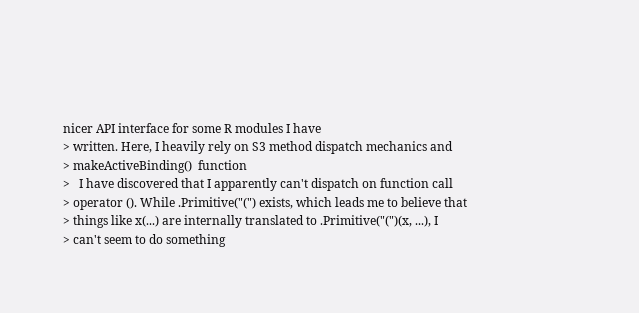nicer API interface for some R modules I have
> written. Here, I heavily rely on S3 method dispatch mechanics and
> makeActiveBinding()  function
>   I have discovered that I apparently can't dispatch on function call
> operator (). While .Primitive("(") exists, which leads me to believe that
> things like x(...) are internally translated to .Primitive("(")(x, ...), I
> can't seem to do something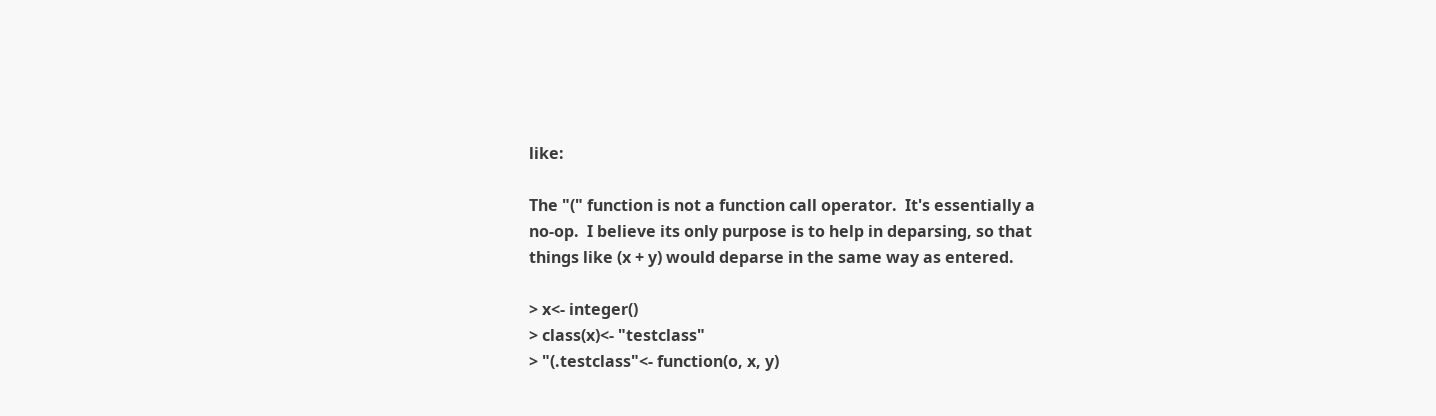like:

The "(" function is not a function call operator.  It's essentially a
no-op.  I believe its only purpose is to help in deparsing, so that
things like (x + y) would deparse in the same way as entered.

> x<- integer()
> class(x)<- "testclass"
> "(.testclass"<- function(o, x, y)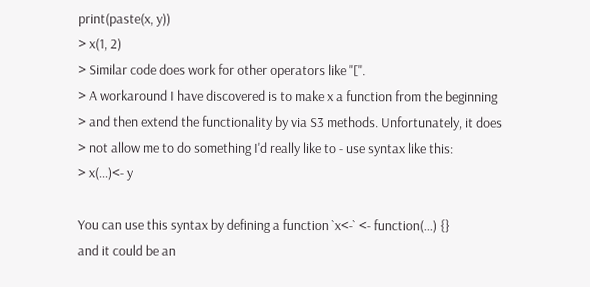print(paste(x, y))
> x(1, 2)
> Similar code does work for other operators like "[".
> A workaround I have discovered is to make x a function from the beginning
> and then extend the functionality by via S3 methods. Unfortunately, it does
> not allow me to do something I'd really like to - use syntax like this:
> x(...)<- y

You can use this syntax by defining a function `x<-` <- function(...) {}
and it could be an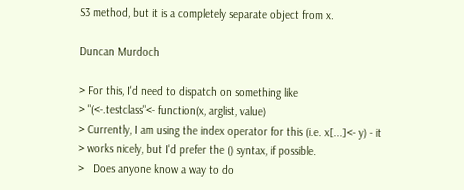S3 method, but it is a completely separate object from x.

Duncan Murdoch

> For this, I'd need to dispatch on something like
> "(<-.testclass"<- function(x, arglist, value)
> Currently, I am using the index operator for this (i.e. x[...]<- y) - it
> works nicely, but I'd prefer the () syntax, if possible.
>   Does anyone know a way to do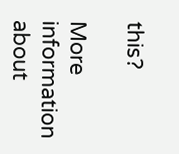this?

More information about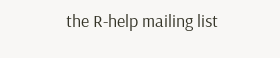the R-help mailing list